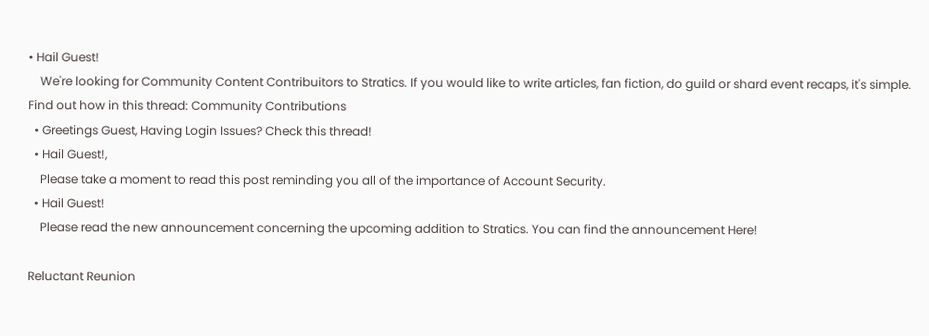• Hail Guest!
    We're looking for Community Content Contribuitors to Stratics. If you would like to write articles, fan fiction, do guild or shard event recaps, it's simple. Find out how in this thread: Community Contributions
  • Greetings Guest, Having Login Issues? Check this thread!
  • Hail Guest!,
    Please take a moment to read this post reminding you all of the importance of Account Security.
  • Hail Guest!
    Please read the new announcement concerning the upcoming addition to Stratics. You can find the announcement Here!

Reluctant Reunion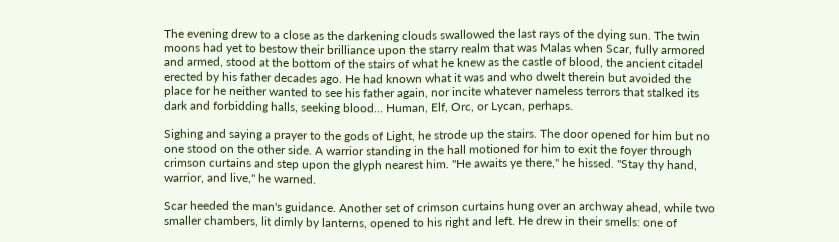The evening drew to a close as the darkening clouds swallowed the last rays of the dying sun. The twin moons had yet to bestow their brilliance upon the starry realm that was Malas when Scar, fully armored and armed, stood at the bottom of the stairs of what he knew as the castle of blood, the ancient citadel erected by his father decades ago. He had known what it was and who dwelt therein but avoided the place for he neither wanted to see his father again, nor incite whatever nameless terrors that stalked its dark and forbidding halls, seeking blood... Human, Elf, Orc, or Lycan, perhaps.

Sighing and saying a prayer to the gods of Light, he strode up the stairs. The door opened for him but no one stood on the other side. A warrior standing in the hall motioned for him to exit the foyer through crimson curtains and step upon the glyph nearest him. "He awaits ye there," he hissed. "Stay thy hand, warrior, and live," he warned.

Scar heeded the man's guidance. Another set of crimson curtains hung over an archway ahead, while two smaller chambers, lit dimly by lanterns, opened to his right and left. He drew in their smells: one of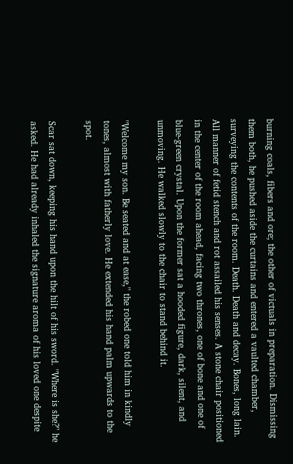burning coals, fibers and ore; the other of victuals in preparation. Dismissing them both, he pushed aside the curtains and entered a vaulted chamber, surveying the contents of the room. Death. Death and decay. Bones, long lain. All manner of fetid stench and rot assailed his senses. A stone chair positioned in the center of the room ahead, facing two thrones, one of bone and one of blue-green crystal. Upon the former sat a hooded figure, dark, silent, and unmoving. He walked slowly to the chair to stand behind it.

"Welcome my son. Be seated and at ease," the robed one told him in kindly tones, almost with fatherly love. He extended his hand palm upwards to the spot.

Scar sat down, keeping his hand upon the hilt of his sword. "Where is she?" he asked. He had already inhaled the signature aroma of his loved one despite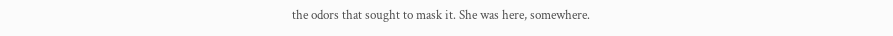the odors that sought to mask it. She was here, somewhere.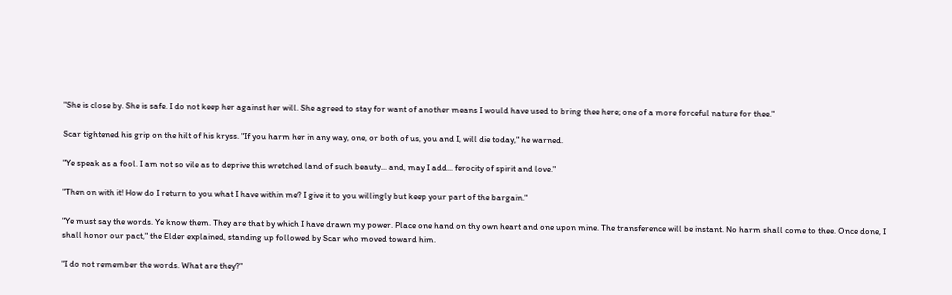"She is close by. She is safe. I do not keep her against her will. She agreed to stay for want of another means I would have used to bring thee here; one of a more forceful nature for thee."

Scar tightened his grip on the hilt of his kryss. "If you harm her in any way, one, or both of us, you and I, will die today," he warned.

"Ye speak as a fool. I am not so vile as to deprive this wretched land of such beauty... and, may I add... ferocity of spirit and love."

"Then on with it! How do I return to you what I have within me? I give it to you willingly but keep your part of the bargain."

"Ye must say the words. Ye know them. They are that by which I have drawn my power. Place one hand on thy own heart and one upon mine. The transference will be instant. No harm shall come to thee. Once done, I shall honor our pact," the Elder explained, standing up followed by Scar who moved toward him.

"I do not remember the words. What are they?"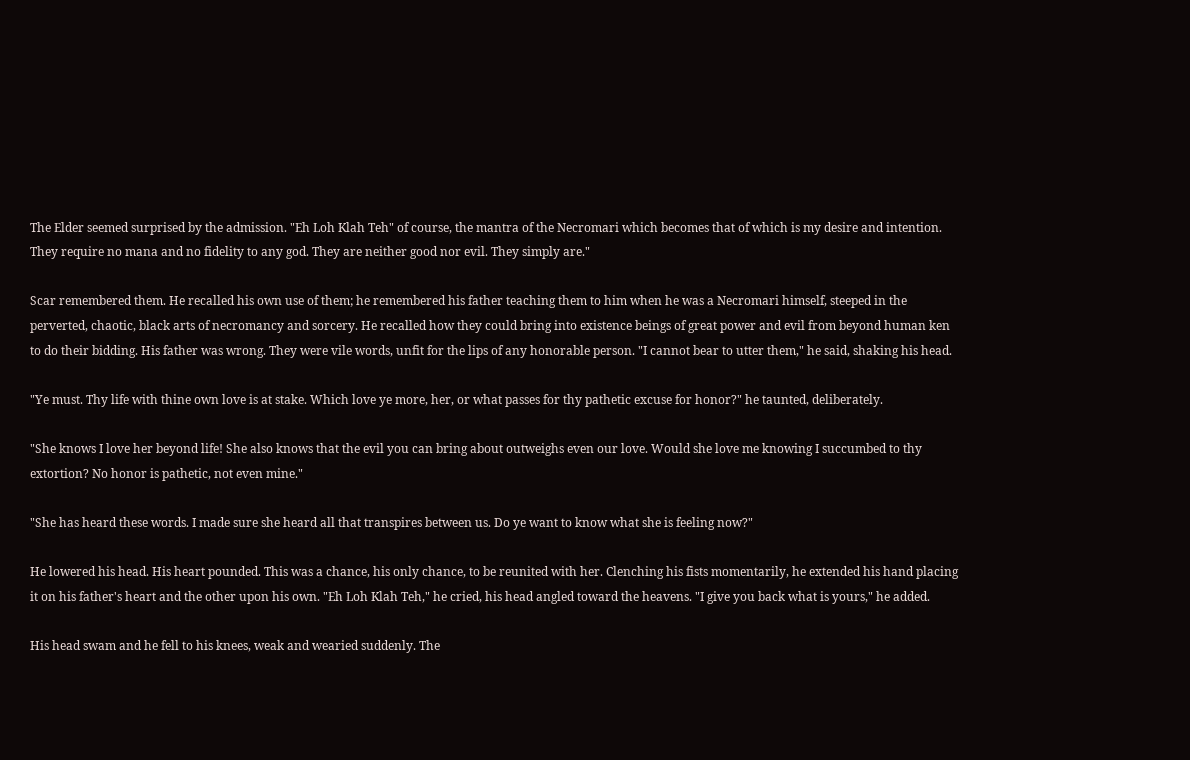The Elder seemed surprised by the admission. "Eh Loh Klah Teh" of course, the mantra of the Necromari which becomes that of which is my desire and intention. They require no mana and no fidelity to any god. They are neither good nor evil. They simply are."

Scar remembered them. He recalled his own use of them; he remembered his father teaching them to him when he was a Necromari himself, steeped in the perverted, chaotic, black arts of necromancy and sorcery. He recalled how they could bring into existence beings of great power and evil from beyond human ken to do their bidding. His father was wrong. They were vile words, unfit for the lips of any honorable person. "I cannot bear to utter them," he said, shaking his head.

"Ye must. Thy life with thine own love is at stake. Which love ye more, her, or what passes for thy pathetic excuse for honor?" he taunted, deliberately.

"She knows I love her beyond life! She also knows that the evil you can bring about outweighs even our love. Would she love me knowing I succumbed to thy extortion? No honor is pathetic, not even mine."

"She has heard these words. I made sure she heard all that transpires between us. Do ye want to know what she is feeling now?"

He lowered his head. His heart pounded. This was a chance, his only chance, to be reunited with her. Clenching his fists momentarily, he extended his hand placing it on his father's heart and the other upon his own. "Eh Loh Klah Teh," he cried, his head angled toward the heavens. "I give you back what is yours," he added.

His head swam and he fell to his knees, weak and wearied suddenly. The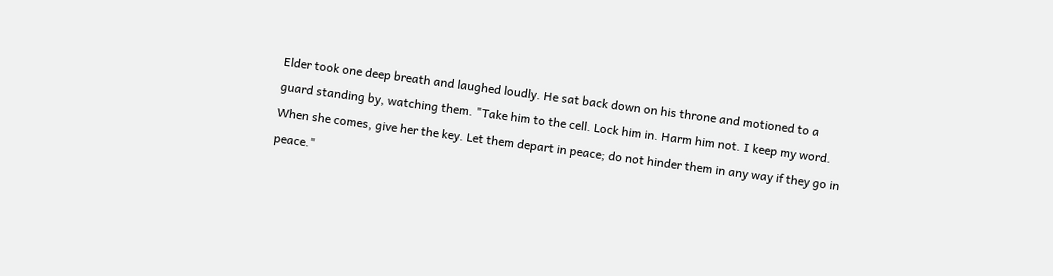Elder took one deep breath and laughed loudly. He sat back down on his throne and motioned to a guard standing by, watching them. "Take him to the cell. Lock him in. Harm him not. I keep my word. When she comes, give her the key. Let them depart in peace; do not hinder them in any way if they go in peace."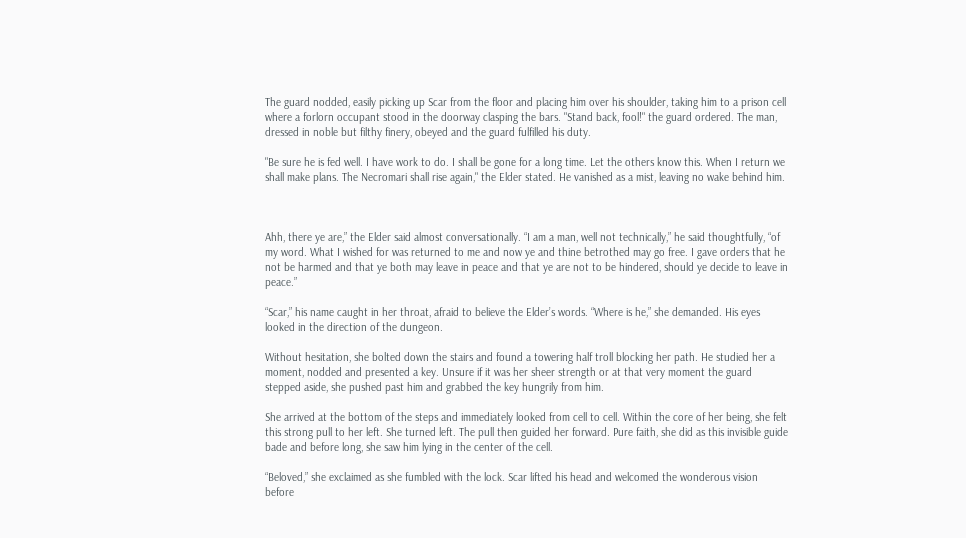The guard nodded, easily picking up Scar from the floor and placing him over his shoulder, taking him to a prison cell where a forlorn occupant stood in the doorway clasping the bars. "Stand back, fool!" the guard ordered. The man, dressed in noble but filthy finery, obeyed and the guard fulfilled his duty.

"Be sure he is fed well. I have work to do. I shall be gone for a long time. Let the others know this. When I return we shall make plans. The Necromari shall rise again," the Elder stated. He vanished as a mist, leaving no wake behind him.



Ahh, there ye are,” the Elder said almost conversationally. “I am a man, well not technically,” he said thoughtfully, “of my word. What I wished for was returned to me and now ye and thine betrothed may go free. I gave orders that he not be harmed and that ye both may leave in peace and that ye are not to be hindered, should ye decide to leave in peace.”

“Scar,” his name caught in her throat, afraid to believe the Elder’s words. “Where is he,” she demanded. His eyes looked in the direction of the dungeon.

Without hesitation, she bolted down the stairs and found a towering half troll blocking her path. He studied her a moment, nodded and presented a key. Unsure if it was her sheer strength or at that very moment the guard stepped aside, she pushed past him and grabbed the key hungrily from him.

She arrived at the bottom of the steps and immediately looked from cell to cell. Within the core of her being, she felt this strong pull to her left. She turned left. The pull then guided her forward. Pure faith, she did as this invisible guide bade and before long, she saw him lying in the center of the cell.

“Beloved,” she exclaimed as she fumbled with the lock. Scar lifted his head and welcomed the wonderous vision before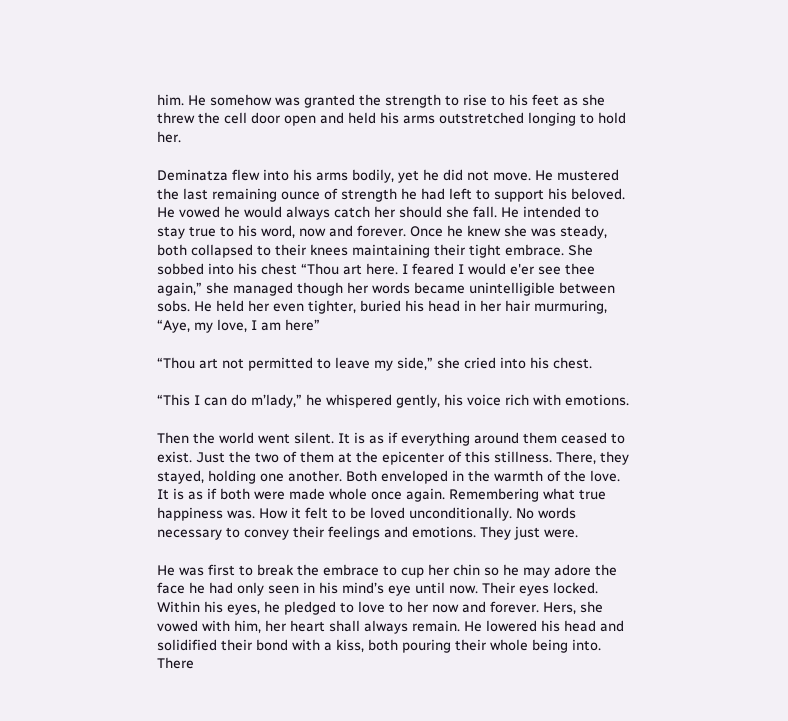him. He somehow was granted the strength to rise to his feet as she threw the cell door open and held his arms outstretched longing to hold her.

Deminatza flew into his arms bodily, yet he did not move. He mustered the last remaining ounce of strength he had left to support his beloved. He vowed he would always catch her should she fall. He intended to stay true to his word, now and forever. Once he knew she was steady, both collapsed to their knees maintaining their tight embrace. She sobbed into his chest “Thou art here. I feared I would e'er see thee again,” she managed though her words became unintelligible between sobs. He held her even tighter, buried his head in her hair murmuring, “Aye, my love, I am here”

“Thou art not permitted to leave my side,” she cried into his chest.

“This I can do m’lady,” he whispered gently, his voice rich with emotions.

Then the world went silent. It is as if everything around them ceased to exist. Just the two of them at the epicenter of this stillness. There, they stayed, holding one another. Both enveloped in the warmth of the love. It is as if both were made whole once again. Remembering what true happiness was. How it felt to be loved unconditionally. No words necessary to convey their feelings and emotions. They just were.

He was first to break the embrace to cup her chin so he may adore the face he had only seen in his mind’s eye until now. Their eyes locked. Within his eyes, he pledged to love to her now and forever. Hers, she vowed with him, her heart shall always remain. He lowered his head and solidified their bond with a kiss, both pouring their whole being into. There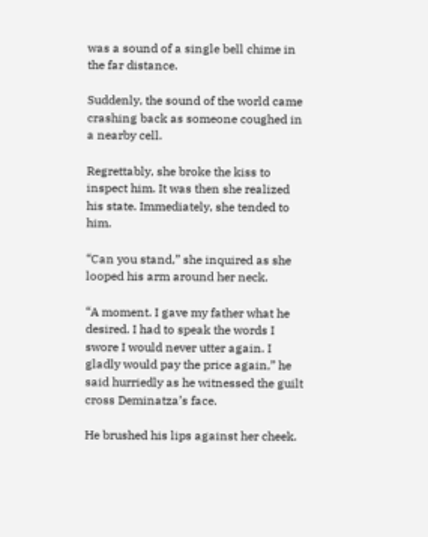was a sound of a single bell chime in the far distance.

Suddenly, the sound of the world came crashing back as someone coughed in a nearby cell.

Regrettably, she broke the kiss to inspect him. It was then she realized his state. Immediately, she tended to him.

“Can you stand,” she inquired as she looped his arm around her neck.

“A moment. I gave my father what he desired. I had to speak the words I swore I would never utter again. I gladly would pay the price again,” he said hurriedly as he witnessed the guilt cross Deminatza’s face.

He brushed his lips against her cheek.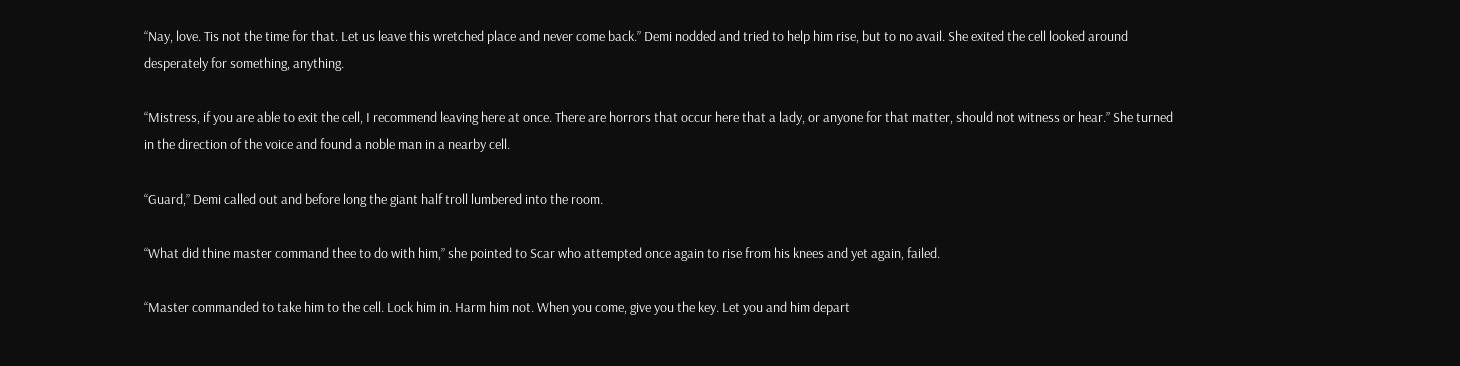“Nay, love. Tis not the time for that. Let us leave this wretched place and never come back.” Demi nodded and tried to help him rise, but to no avail. She exited the cell looked around desperately for something, anything.

“Mistress, if you are able to exit the cell, I recommend leaving here at once. There are horrors that occur here that a lady, or anyone for that matter, should not witness or hear.” She turned in the direction of the voice and found a noble man in a nearby cell.

“Guard,” Demi called out and before long the giant half troll lumbered into the room.

“What did thine master command thee to do with him,” she pointed to Scar who attempted once again to rise from his knees and yet again, failed.

“Master commanded to take him to the cell. Lock him in. Harm him not. When you come, give you the key. Let you and him depart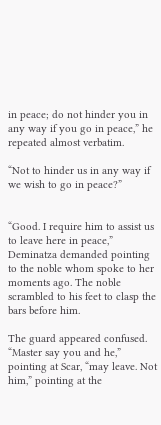in peace; do not hinder you in any way if you go in peace,” he repeated almost verbatim.

“Not to hinder us in any way if we wish to go in peace?”


“Good. I require him to assist us to leave here in peace,” Deminatza demanded pointing to the noble whom spoke to her moments ago. The noble scrambled to his feet to clasp the bars before him.

The guard appeared confused. “Master say you and he,” pointing at Scar, “may leave. Not him,” pointing at the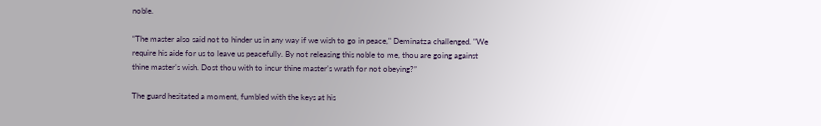noble.

“The master also said not to hinder us in any way if we wish to go in peace," Deminatza challenged. "We require his aide for us to leave us peacefully. By not releasing this noble to me, thou are going against thine master’s wish. Dost thou with to incur thine master’s wrath for not obeying?”

The guard hesitated a moment, fumbled with the keys at his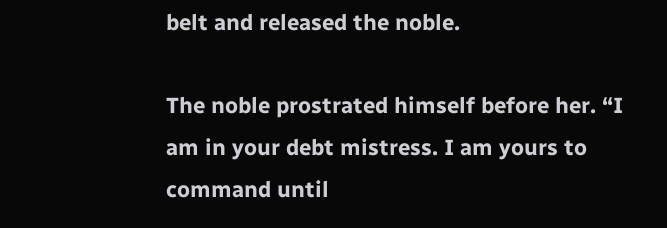belt and released the noble.

The noble prostrated himself before her. “I am in your debt mistress. I am yours to command until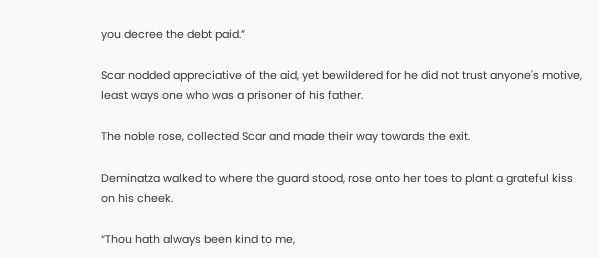you decree the debt paid.”

Scar nodded appreciative of the aid, yet bewildered for he did not trust anyone's motive, least ways one who was a prisoner of his father.

The noble rose, collected Scar and made their way towards the exit.

Deminatza walked to where the guard stood, rose onto her toes to plant a grateful kiss on his cheek.

“Thou hath always been kind to me,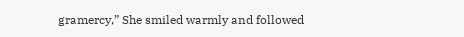gramercy,” She smiled warmly and followed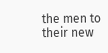the men to their new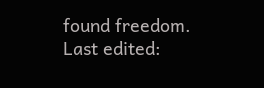found freedom.
Last edited: